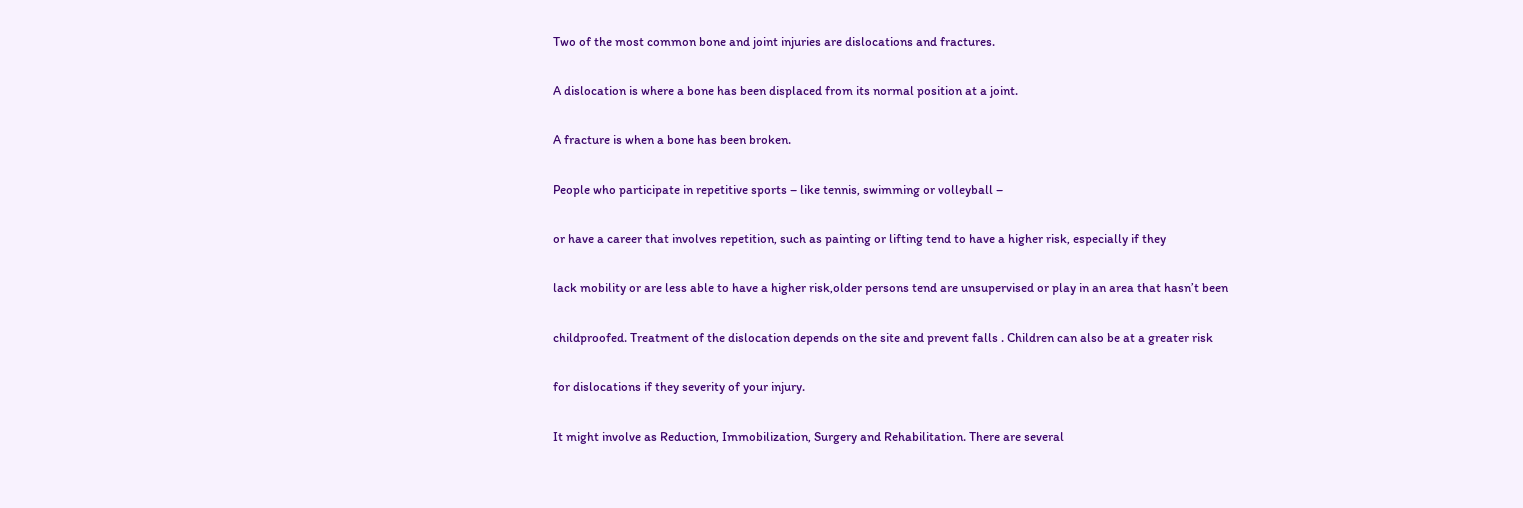Two of the most common bone and joint injuries are dislocations and fractures.

A dislocation is where a bone has been displaced from its normal position at a joint.

A fracture is when a bone has been broken.

People who participate in repetitive sports – like tennis, swimming or volleyball –

or have a career that involves repetition, such as painting or lifting tend to have a higher risk, especially if they

lack mobility or are less able to have a higher risk,older persons tend are unsupervised or play in an area that hasn’t been

childproofed. Treatment of the dislocation depends on the site and prevent falls . Children can also be at a greater risk

for dislocations if they severity of your injury.

It might involve as Reduction, Immobilization, Surgery and Rehabilitation. There are several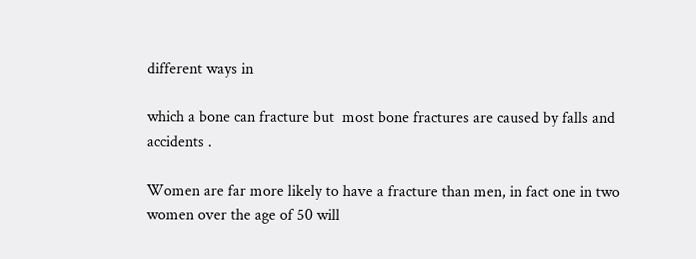different ways in

which a bone can fracture but  most bone fractures are caused by falls and accidents .

Women are far more likely to have a fracture than men, in fact one in two women over the age of 50 will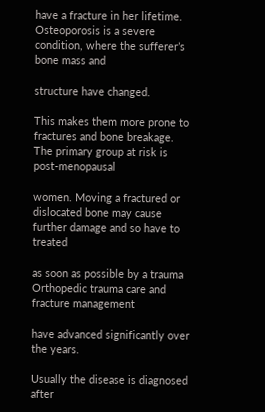have a fracture in her lifetime. Osteoporosis is a severe condition, where the sufferer’s bone mass and

structure have changed.

This makes them more prone to fractures and bone breakage. The primary group at risk is post-menopausal

women. Moving a fractured or dislocated bone may cause further damage and so have to treated

as soon as possible by a trauma Orthopedic trauma care and fracture management

have advanced significantly over the years.

Usually the disease is diagnosed after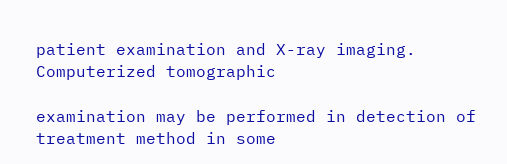patient examination and X-ray imaging. Computerized tomographic

examination may be performed in detection of treatment method in some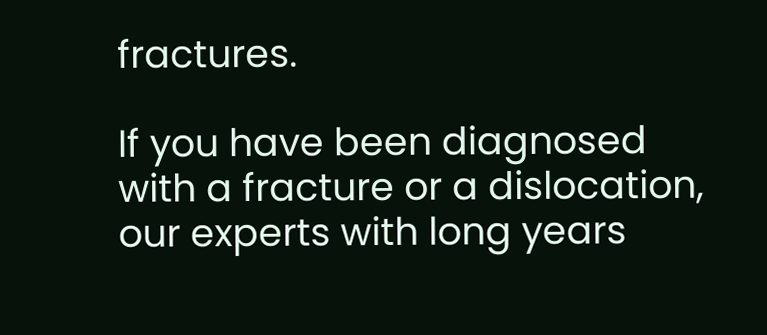fractures.

If you have been diagnosed with a fracture or a dislocation, our experts with long years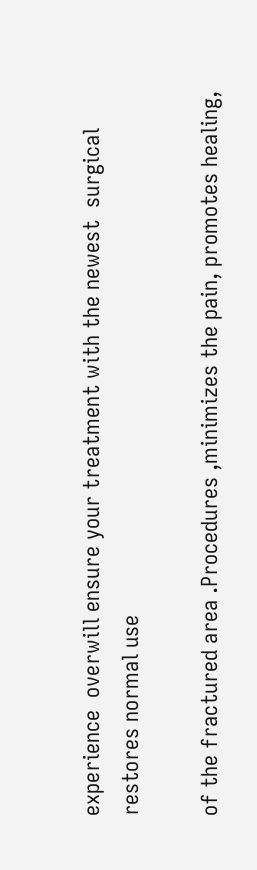experience  overwill ensure your treatment with the newest  surgical restores normal use

of the fractured area .Procedures ,minimizes the pain, promotes healing,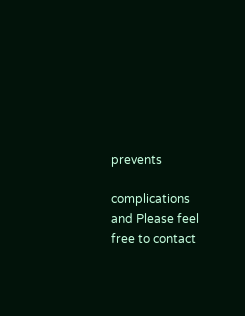prevents

complications and Please feel free to contact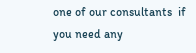one of our consultants  if you need any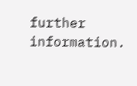further information.